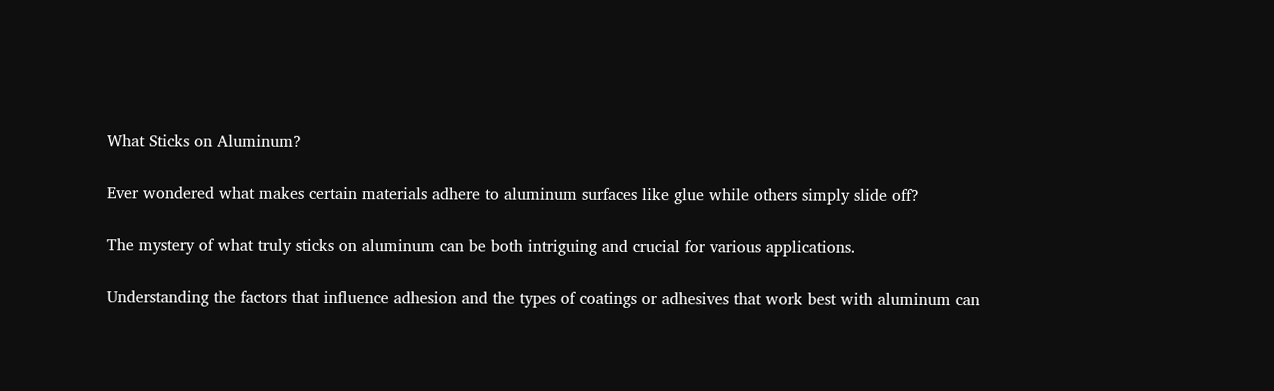What Sticks on Aluminum?

Ever wondered what makes certain materials adhere to aluminum surfaces like glue while others simply slide off?

The mystery of what truly sticks on aluminum can be both intriguing and crucial for various applications.

Understanding the factors that influence adhesion and the types of coatings or adhesives that work best with aluminum can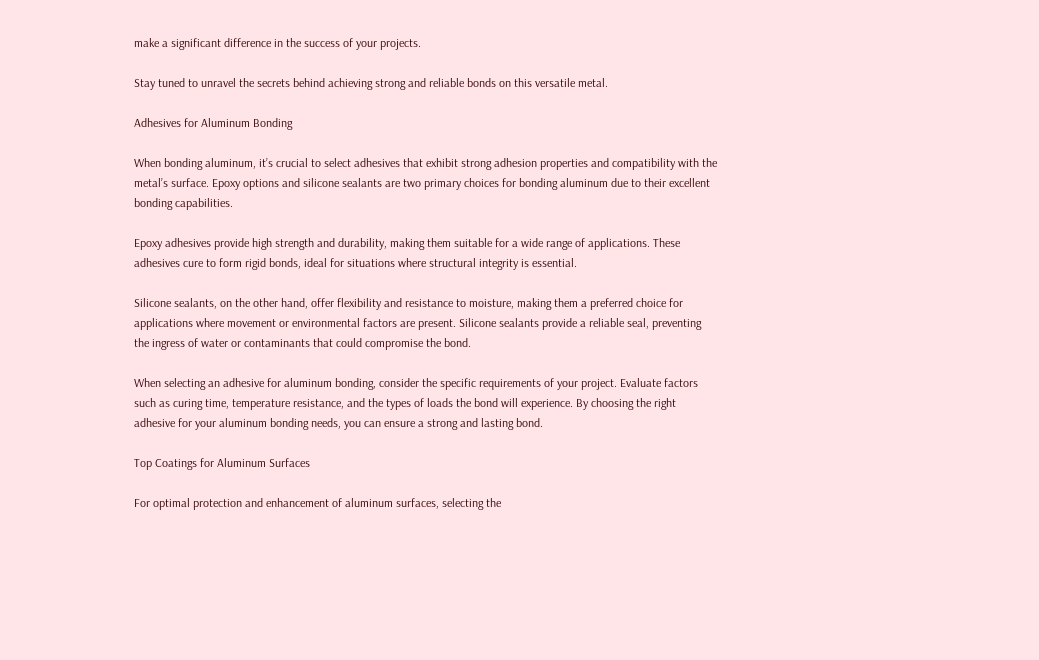make a significant difference in the success of your projects.

Stay tuned to unravel the secrets behind achieving strong and reliable bonds on this versatile metal.

Adhesives for Aluminum Bonding

When bonding aluminum, it’s crucial to select adhesives that exhibit strong adhesion properties and compatibility with the metal’s surface. Epoxy options and silicone sealants are two primary choices for bonding aluminum due to their excellent bonding capabilities.

Epoxy adhesives provide high strength and durability, making them suitable for a wide range of applications. These adhesives cure to form rigid bonds, ideal for situations where structural integrity is essential.

Silicone sealants, on the other hand, offer flexibility and resistance to moisture, making them a preferred choice for applications where movement or environmental factors are present. Silicone sealants provide a reliable seal, preventing the ingress of water or contaminants that could compromise the bond.

When selecting an adhesive for aluminum bonding, consider the specific requirements of your project. Evaluate factors such as curing time, temperature resistance, and the types of loads the bond will experience. By choosing the right adhesive for your aluminum bonding needs, you can ensure a strong and lasting bond.

Top Coatings for Aluminum Surfaces

For optimal protection and enhancement of aluminum surfaces, selecting the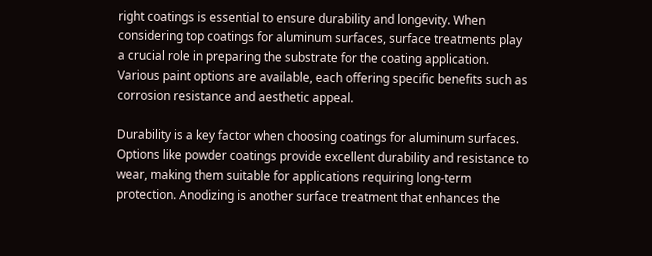right coatings is essential to ensure durability and longevity. When considering top coatings for aluminum surfaces, surface treatments play a crucial role in preparing the substrate for the coating application. Various paint options are available, each offering specific benefits such as corrosion resistance and aesthetic appeal.

Durability is a key factor when choosing coatings for aluminum surfaces. Options like powder coatings provide excellent durability and resistance to wear, making them suitable for applications requiring long-term protection. Anodizing is another surface treatment that enhances the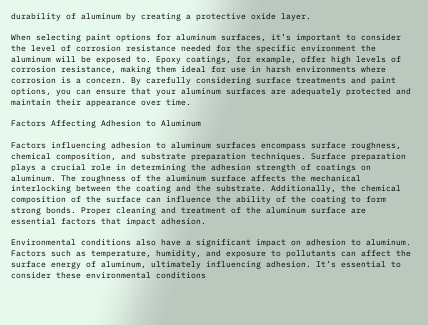durability of aluminum by creating a protective oxide layer.

When selecting paint options for aluminum surfaces, it’s important to consider the level of corrosion resistance needed for the specific environment the aluminum will be exposed to. Epoxy coatings, for example, offer high levels of corrosion resistance, making them ideal for use in harsh environments where corrosion is a concern. By carefully considering surface treatments and paint options, you can ensure that your aluminum surfaces are adequately protected and maintain their appearance over time.

Factors Affecting Adhesion to Aluminum

Factors influencing adhesion to aluminum surfaces encompass surface roughness, chemical composition, and substrate preparation techniques. Surface preparation plays a crucial role in determining the adhesion strength of coatings on aluminum. The roughness of the aluminum surface affects the mechanical interlocking between the coating and the substrate. Additionally, the chemical composition of the surface can influence the ability of the coating to form strong bonds. Proper cleaning and treatment of the aluminum surface are essential factors that impact adhesion.

Environmental conditions also have a significant impact on adhesion to aluminum. Factors such as temperature, humidity, and exposure to pollutants can affect the surface energy of aluminum, ultimately influencing adhesion. It’s essential to consider these environmental conditions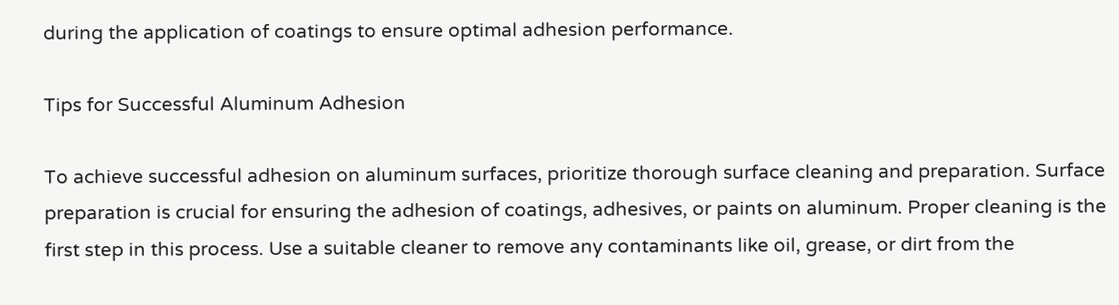during the application of coatings to ensure optimal adhesion performance.

Tips for Successful Aluminum Adhesion

To achieve successful adhesion on aluminum surfaces, prioritize thorough surface cleaning and preparation. Surface preparation is crucial for ensuring the adhesion of coatings, adhesives, or paints on aluminum. Proper cleaning is the first step in this process. Use a suitable cleaner to remove any contaminants like oil, grease, or dirt from the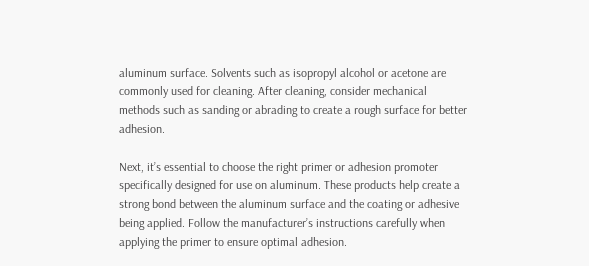aluminum surface. Solvents such as isopropyl alcohol or acetone are commonly used for cleaning. After cleaning, consider mechanical methods such as sanding or abrading to create a rough surface for better adhesion.

Next, it’s essential to choose the right primer or adhesion promoter specifically designed for use on aluminum. These products help create a strong bond between the aluminum surface and the coating or adhesive being applied. Follow the manufacturer’s instructions carefully when applying the primer to ensure optimal adhesion.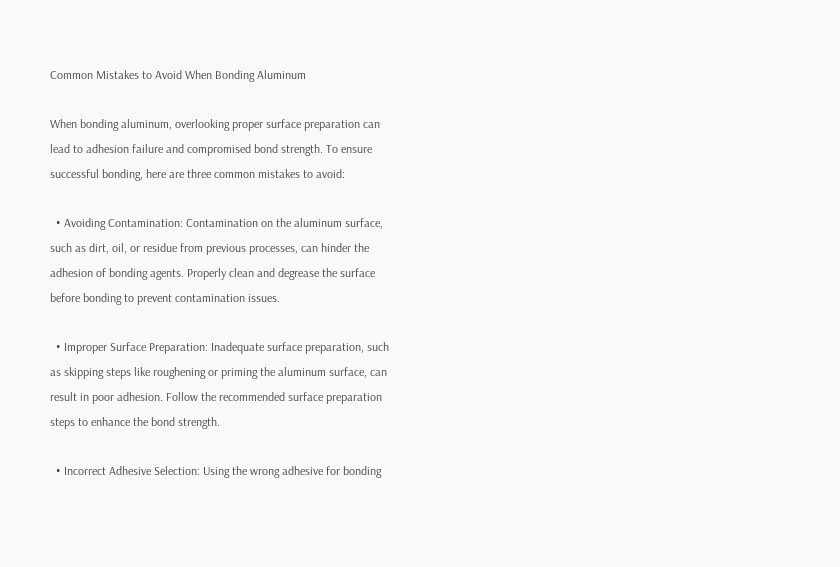Common Mistakes to Avoid When Bonding Aluminum

When bonding aluminum, overlooking proper surface preparation can lead to adhesion failure and compromised bond strength. To ensure successful bonding, here are three common mistakes to avoid:

  • Avoiding Contamination: Contamination on the aluminum surface, such as dirt, oil, or residue from previous processes, can hinder the adhesion of bonding agents. Properly clean and degrease the surface before bonding to prevent contamination issues.

  • Improper Surface Preparation: Inadequate surface preparation, such as skipping steps like roughening or priming the aluminum surface, can result in poor adhesion. Follow the recommended surface preparation steps to enhance the bond strength.

  • Incorrect Adhesive Selection: Using the wrong adhesive for bonding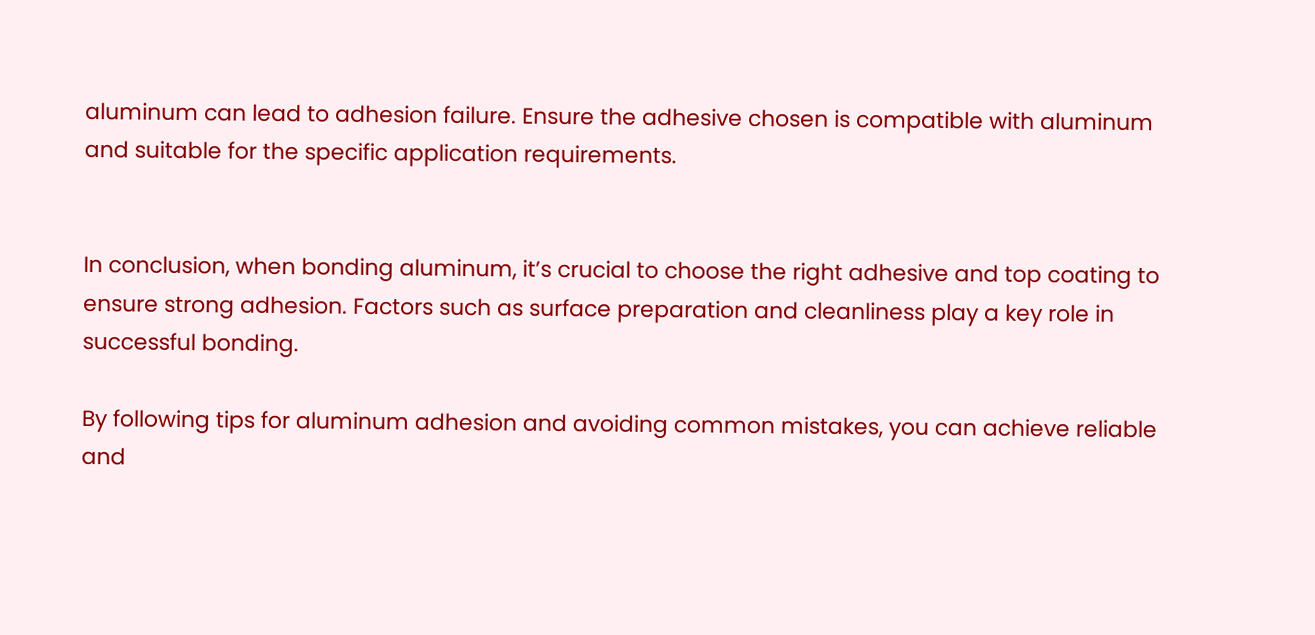aluminum can lead to adhesion failure. Ensure the adhesive chosen is compatible with aluminum and suitable for the specific application requirements.


In conclusion, when bonding aluminum, it’s crucial to choose the right adhesive and top coating to ensure strong adhesion. Factors such as surface preparation and cleanliness play a key role in successful bonding.

By following tips for aluminum adhesion and avoiding common mistakes, you can achieve reliable and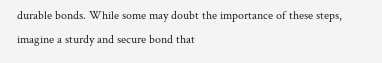durable bonds. While some may doubt the importance of these steps, imagine a sturdy and secure bond that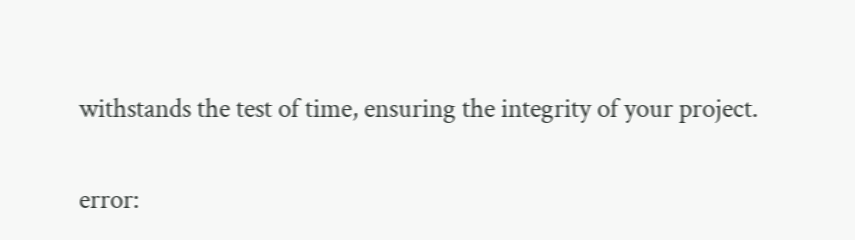withstands the test of time, ensuring the integrity of your project.

error: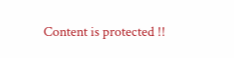Content is protected !!